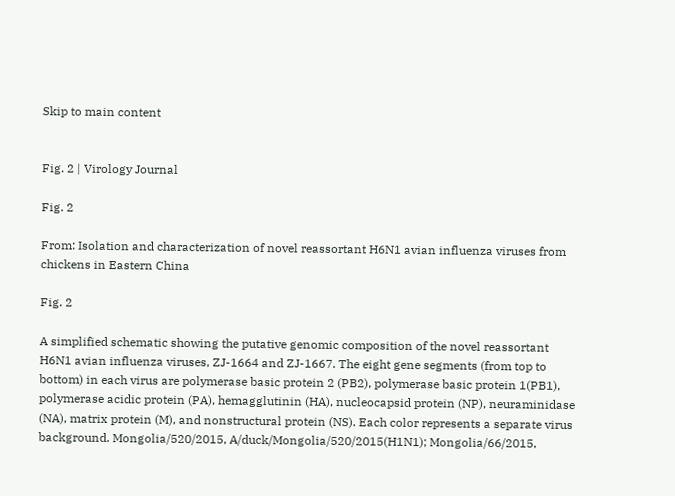Skip to main content


Fig. 2 | Virology Journal

Fig. 2

From: Isolation and characterization of novel reassortant H6N1 avian influenza viruses from chickens in Eastern China

Fig. 2

A simplified schematic showing the putative genomic composition of the novel reassortant H6N1 avian influenza viruses, ZJ-1664 and ZJ-1667. The eight gene segments (from top to bottom) in each virus are polymerase basic protein 2 (PB2), polymerase basic protein 1(PB1), polymerase acidic protein (PA), hemagglutinin (HA), nucleocapsid protein (NP), neuraminidase (NA), matrix protein (M), and nonstructural protein (NS). Each color represents a separate virus background. Mongolia/520/2015, A/duck/Mongolia/520/2015(H1N1); Mongolia/66/2015,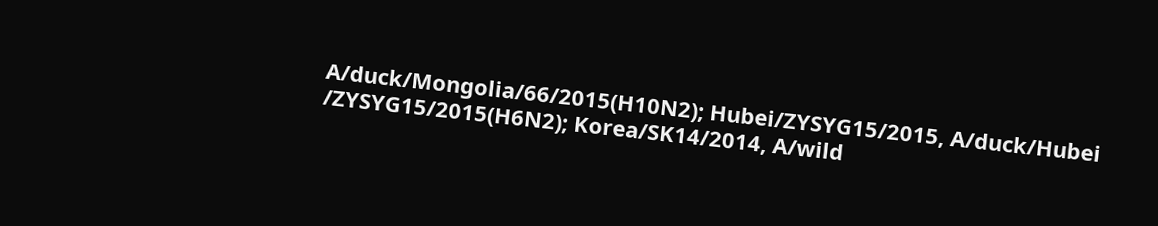A/duck/Mongolia/66/2015(H10N2); Hubei/ZYSYG15/2015, A/duck/Hubei /ZYSYG15/2015(H6N2); Korea/SK14/2014, A/wild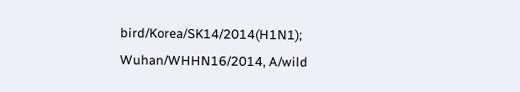bird/Korea/SK14/2014(H1N1); Wuhan/WHHN16/2014, A/wild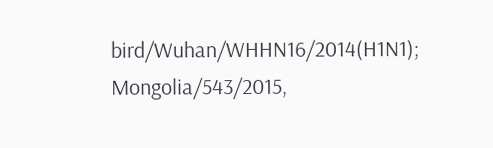bird/Wuhan/WHHN16/2014(H1N1); Mongolia/543/2015,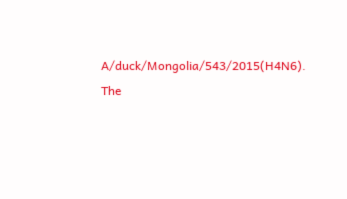A/duck/Mongolia/543/2015(H4N6). The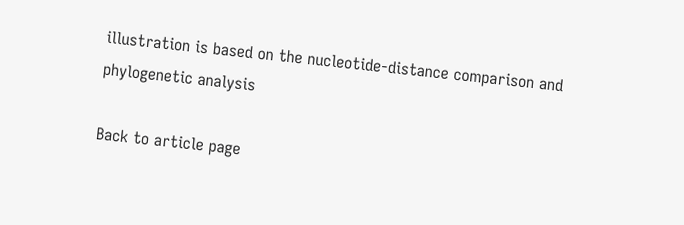illustration is based on the nucleotide-distance comparison and phylogenetic analysis

Back to article page